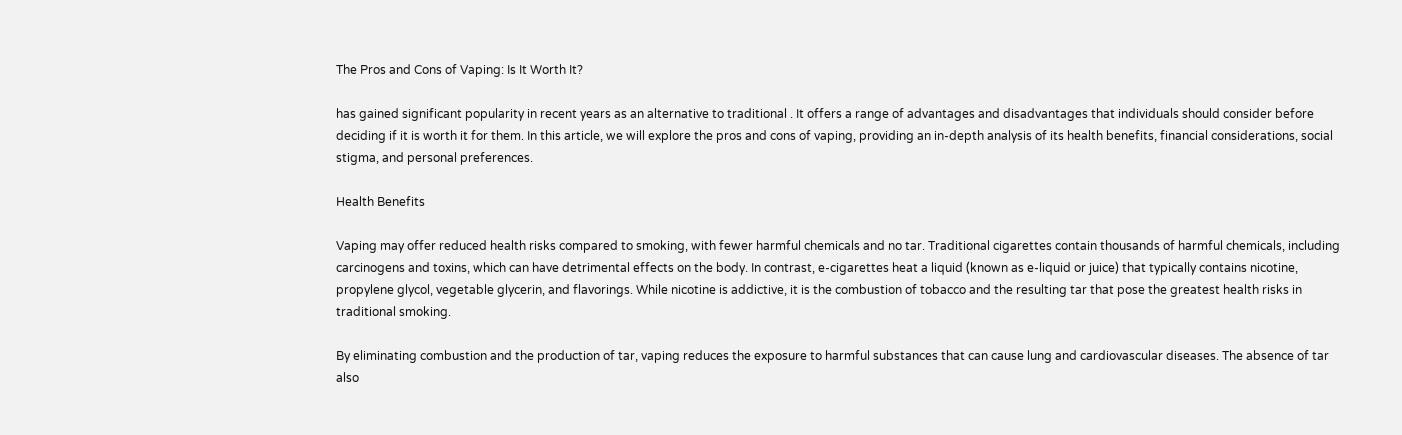The Pros and Cons of Vaping: Is It Worth It?

has gained significant popularity in recent years as an alternative to traditional . It offers a range of advantages and disadvantages that individuals should consider before deciding if it is worth it for them. In this article, we will explore the pros and cons of vaping, providing an in-depth analysis of its health benefits, financial considerations, social stigma, and personal preferences.

Health Benefits

Vaping may offer reduced health risks compared to smoking, with fewer harmful chemicals and no tar. Traditional cigarettes contain thousands of harmful chemicals, including carcinogens and toxins, which can have detrimental effects on the body. In contrast, e-cigarettes heat a liquid (known as e-liquid or juice) that typically contains nicotine, propylene glycol, vegetable glycerin, and flavorings. While nicotine is addictive, it is the combustion of tobacco and the resulting tar that pose the greatest health risks in traditional smoking.

By eliminating combustion and the production of tar, vaping reduces the exposure to harmful substances that can cause lung and cardiovascular diseases. The absence of tar also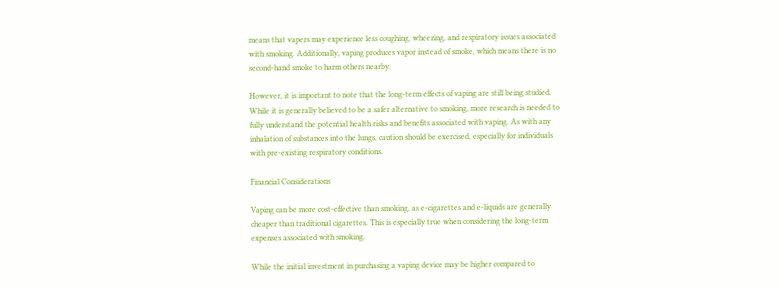means that vapers may experience less coughing, wheezing, and respiratory issues associated with smoking. Additionally, vaping produces vapor instead of smoke, which means there is no second-hand smoke to harm others nearby.

However, it is important to note that the long-term effects of vaping are still being studied. While it is generally believed to be a safer alternative to smoking, more research is needed to fully understand the potential health risks and benefits associated with vaping. As with any inhalation of substances into the lungs, caution should be exercised, especially for individuals with pre-existing respiratory conditions.

Financial Considerations

Vaping can be more cost-effective than smoking, as e-cigarettes and e-liquids are generally cheaper than traditional cigarettes. This is especially true when considering the long-term expenses associated with smoking.

While the initial investment in purchasing a vaping device may be higher compared to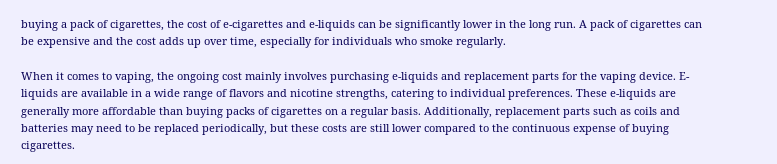buying a pack of cigarettes, the cost of e-cigarettes and e-liquids can be significantly lower in the long run. A pack of cigarettes can be expensive and the cost adds up over time, especially for individuals who smoke regularly.

When it comes to vaping, the ongoing cost mainly involves purchasing e-liquids and replacement parts for the vaping device. E-liquids are available in a wide range of flavors and nicotine strengths, catering to individual preferences. These e-liquids are generally more affordable than buying packs of cigarettes on a regular basis. Additionally, replacement parts such as coils and batteries may need to be replaced periodically, but these costs are still lower compared to the continuous expense of buying cigarettes.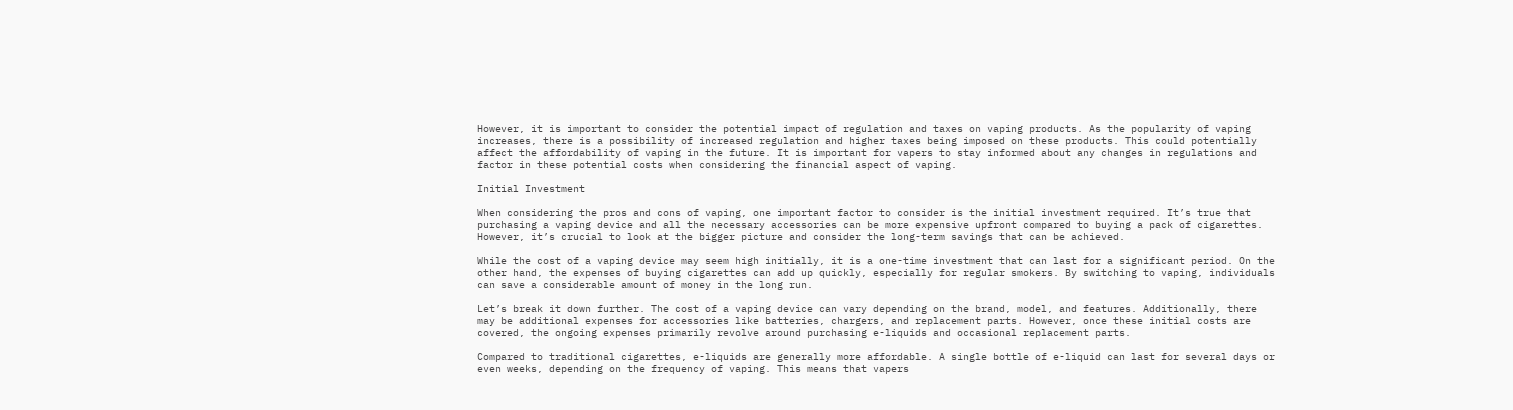However, it is important to consider the potential impact of regulation and taxes on vaping products. As the popularity of vaping increases, there is a possibility of increased regulation and higher taxes being imposed on these products. This could potentially affect the affordability of vaping in the future. It is important for vapers to stay informed about any changes in regulations and factor in these potential costs when considering the financial aspect of vaping.

Initial Investment

When considering the pros and cons of vaping, one important factor to consider is the initial investment required. It’s true that purchasing a vaping device and all the necessary accessories can be more expensive upfront compared to buying a pack of cigarettes. However, it’s crucial to look at the bigger picture and consider the long-term savings that can be achieved.

While the cost of a vaping device may seem high initially, it is a one-time investment that can last for a significant period. On the other hand, the expenses of buying cigarettes can add up quickly, especially for regular smokers. By switching to vaping, individuals can save a considerable amount of money in the long run.

Let’s break it down further. The cost of a vaping device can vary depending on the brand, model, and features. Additionally, there may be additional expenses for accessories like batteries, chargers, and replacement parts. However, once these initial costs are covered, the ongoing expenses primarily revolve around purchasing e-liquids and occasional replacement parts.

Compared to traditional cigarettes, e-liquids are generally more affordable. A single bottle of e-liquid can last for several days or even weeks, depending on the frequency of vaping. This means that vapers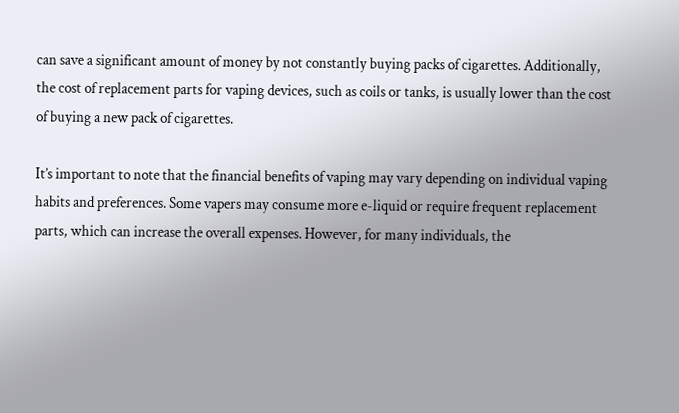can save a significant amount of money by not constantly buying packs of cigarettes. Additionally, the cost of replacement parts for vaping devices, such as coils or tanks, is usually lower than the cost of buying a new pack of cigarettes.

It’s important to note that the financial benefits of vaping may vary depending on individual vaping habits and preferences. Some vapers may consume more e-liquid or require frequent replacement parts, which can increase the overall expenses. However, for many individuals, the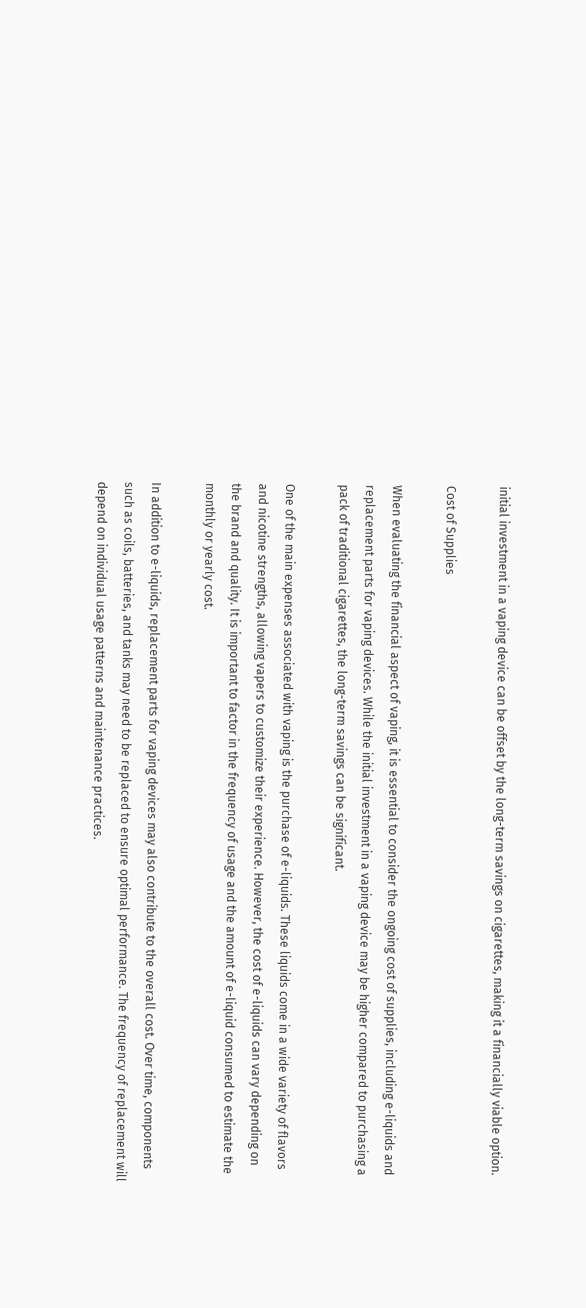initial investment in a vaping device can be offset by the long-term savings on cigarettes, making it a financially viable option.

Cost of Supplies

When evaluating the financial aspect of vaping, it is essential to consider the ongoing cost of supplies, including e-liquids and replacement parts for vaping devices. While the initial investment in a vaping device may be higher compared to purchasing a pack of traditional cigarettes, the long-term savings can be significant.

One of the main expenses associated with vaping is the purchase of e-liquids. These liquids come in a wide variety of flavors and nicotine strengths, allowing vapers to customize their experience. However, the cost of e-liquids can vary depending on the brand and quality. It is important to factor in the frequency of usage and the amount of e-liquid consumed to estimate the monthly or yearly cost.

In addition to e-liquids, replacement parts for vaping devices may also contribute to the overall cost. Over time, components such as coils, batteries, and tanks may need to be replaced to ensure optimal performance. The frequency of replacement will depend on individual usage patterns and maintenance practices.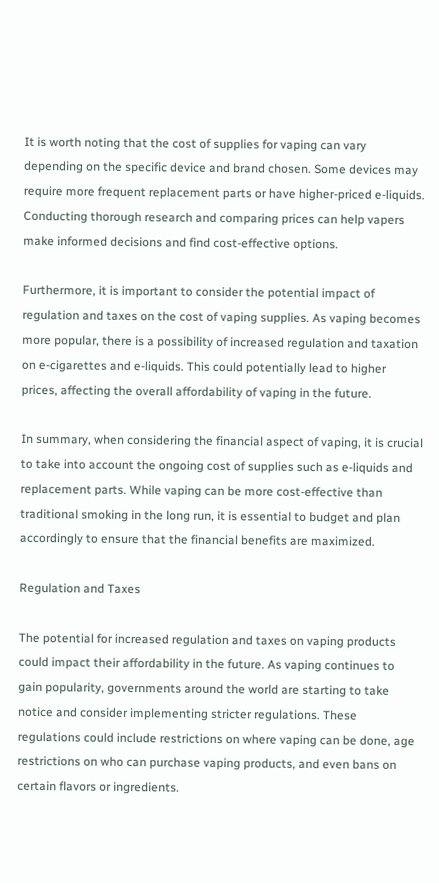It is worth noting that the cost of supplies for vaping can vary depending on the specific device and brand chosen. Some devices may require more frequent replacement parts or have higher-priced e-liquids. Conducting thorough research and comparing prices can help vapers make informed decisions and find cost-effective options.

Furthermore, it is important to consider the potential impact of regulation and taxes on the cost of vaping supplies. As vaping becomes more popular, there is a possibility of increased regulation and taxation on e-cigarettes and e-liquids. This could potentially lead to higher prices, affecting the overall affordability of vaping in the future.

In summary, when considering the financial aspect of vaping, it is crucial to take into account the ongoing cost of supplies such as e-liquids and replacement parts. While vaping can be more cost-effective than traditional smoking in the long run, it is essential to budget and plan accordingly to ensure that the financial benefits are maximized.

Regulation and Taxes

The potential for increased regulation and taxes on vaping products could impact their affordability in the future. As vaping continues to gain popularity, governments around the world are starting to take notice and consider implementing stricter regulations. These regulations could include restrictions on where vaping can be done, age restrictions on who can purchase vaping products, and even bans on certain flavors or ingredients.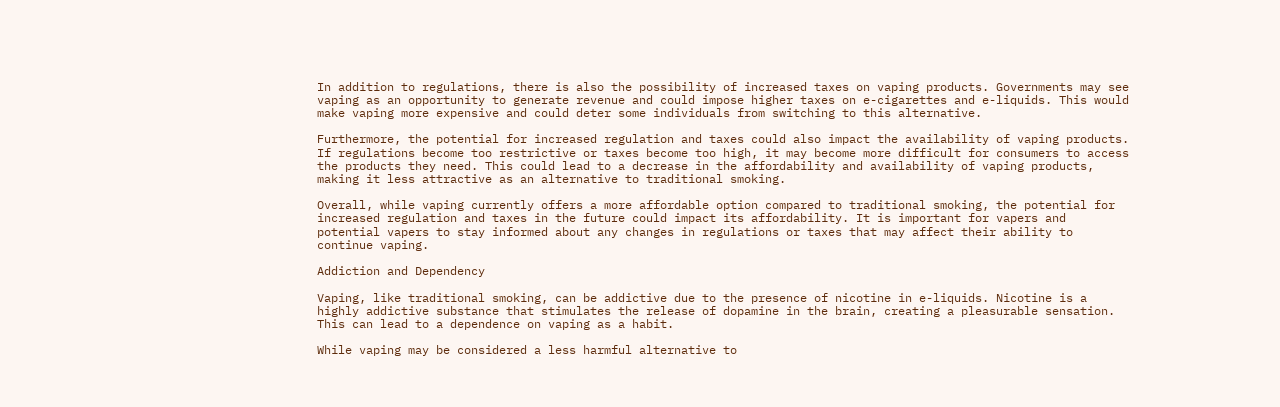In addition to regulations, there is also the possibility of increased taxes on vaping products. Governments may see vaping as an opportunity to generate revenue and could impose higher taxes on e-cigarettes and e-liquids. This would make vaping more expensive and could deter some individuals from switching to this alternative.

Furthermore, the potential for increased regulation and taxes could also impact the availability of vaping products. If regulations become too restrictive or taxes become too high, it may become more difficult for consumers to access the products they need. This could lead to a decrease in the affordability and availability of vaping products, making it less attractive as an alternative to traditional smoking.

Overall, while vaping currently offers a more affordable option compared to traditional smoking, the potential for increased regulation and taxes in the future could impact its affordability. It is important for vapers and potential vapers to stay informed about any changes in regulations or taxes that may affect their ability to continue vaping.

Addiction and Dependency

Vaping, like traditional smoking, can be addictive due to the presence of nicotine in e-liquids. Nicotine is a highly addictive substance that stimulates the release of dopamine in the brain, creating a pleasurable sensation. This can lead to a dependence on vaping as a habit.

While vaping may be considered a less harmful alternative to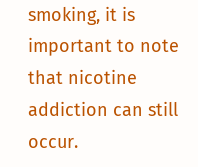smoking, it is important to note that nicotine addiction can still occur.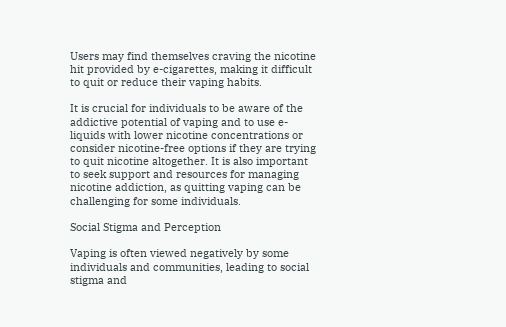Users may find themselves craving the nicotine hit provided by e-cigarettes, making it difficult to quit or reduce their vaping habits.

It is crucial for individuals to be aware of the addictive potential of vaping and to use e-liquids with lower nicotine concentrations or consider nicotine-free options if they are trying to quit nicotine altogether. It is also important to seek support and resources for managing nicotine addiction, as quitting vaping can be challenging for some individuals.

Social Stigma and Perception

Vaping is often viewed negatively by some individuals and communities, leading to social stigma and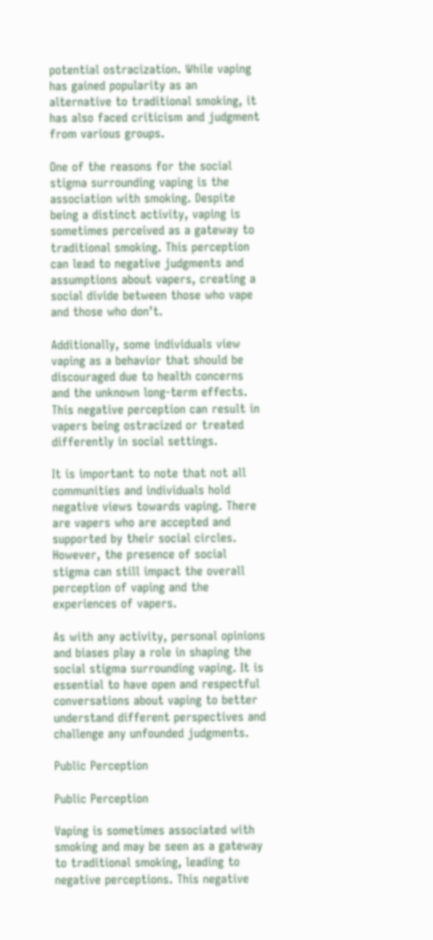potential ostracization. While vaping has gained popularity as an alternative to traditional smoking, it has also faced criticism and judgment from various groups.

One of the reasons for the social stigma surrounding vaping is the association with smoking. Despite being a distinct activity, vaping is sometimes perceived as a gateway to traditional smoking. This perception can lead to negative judgments and assumptions about vapers, creating a social divide between those who vape and those who don’t.

Additionally, some individuals view vaping as a behavior that should be discouraged due to health concerns and the unknown long-term effects. This negative perception can result in vapers being ostracized or treated differently in social settings.

It is important to note that not all communities and individuals hold negative views towards vaping. There are vapers who are accepted and supported by their social circles. However, the presence of social stigma can still impact the overall perception of vaping and the experiences of vapers.

As with any activity, personal opinions and biases play a role in shaping the social stigma surrounding vaping. It is essential to have open and respectful conversations about vaping to better understand different perspectives and challenge any unfounded judgments.

Public Perception

Public Perception

Vaping is sometimes associated with smoking and may be seen as a gateway to traditional smoking, leading to negative perceptions. This negative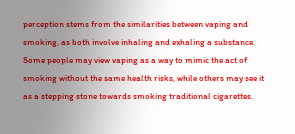perception stems from the similarities between vaping and smoking, as both involve inhaling and exhaling a substance. Some people may view vaping as a way to mimic the act of smoking without the same health risks, while others may see it as a stepping stone towards smoking traditional cigarettes.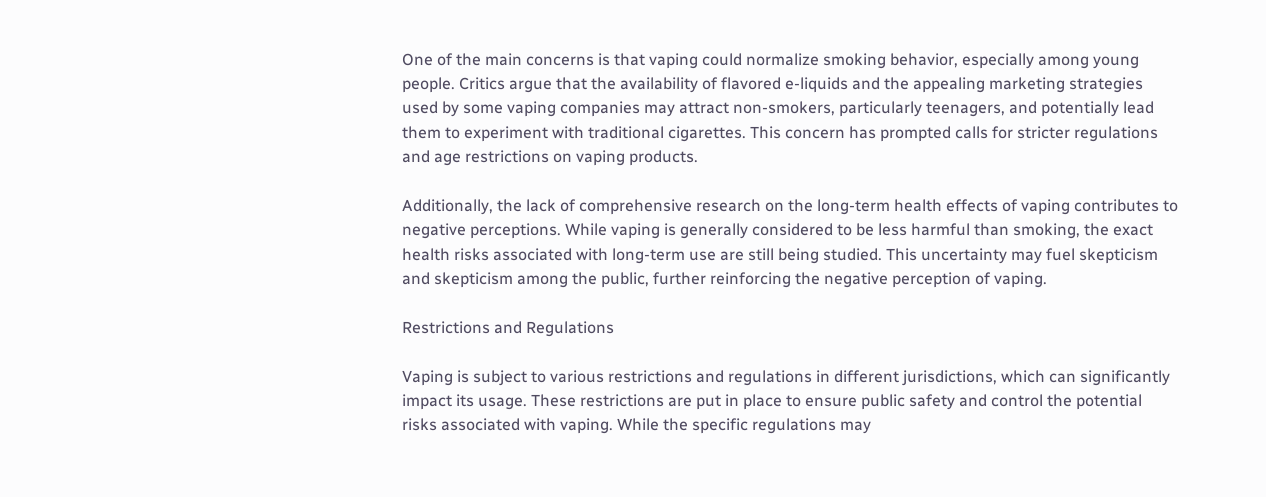One of the main concerns is that vaping could normalize smoking behavior, especially among young people. Critics argue that the availability of flavored e-liquids and the appealing marketing strategies used by some vaping companies may attract non-smokers, particularly teenagers, and potentially lead them to experiment with traditional cigarettes. This concern has prompted calls for stricter regulations and age restrictions on vaping products.

Additionally, the lack of comprehensive research on the long-term health effects of vaping contributes to negative perceptions. While vaping is generally considered to be less harmful than smoking, the exact health risks associated with long-term use are still being studied. This uncertainty may fuel skepticism and skepticism among the public, further reinforcing the negative perception of vaping.

Restrictions and Regulations

Vaping is subject to various restrictions and regulations in different jurisdictions, which can significantly impact its usage. These restrictions are put in place to ensure public safety and control the potential risks associated with vaping. While the specific regulations may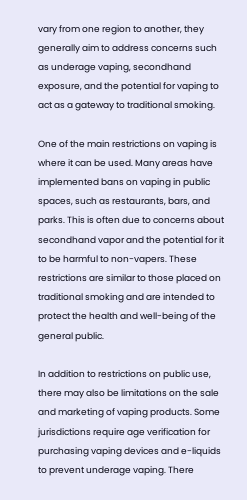vary from one region to another, they generally aim to address concerns such as underage vaping, secondhand exposure, and the potential for vaping to act as a gateway to traditional smoking.

One of the main restrictions on vaping is where it can be used. Many areas have implemented bans on vaping in public spaces, such as restaurants, bars, and parks. This is often due to concerns about secondhand vapor and the potential for it to be harmful to non-vapers. These restrictions are similar to those placed on traditional smoking and are intended to protect the health and well-being of the general public.

In addition to restrictions on public use, there may also be limitations on the sale and marketing of vaping products. Some jurisdictions require age verification for purchasing vaping devices and e-liquids to prevent underage vaping. There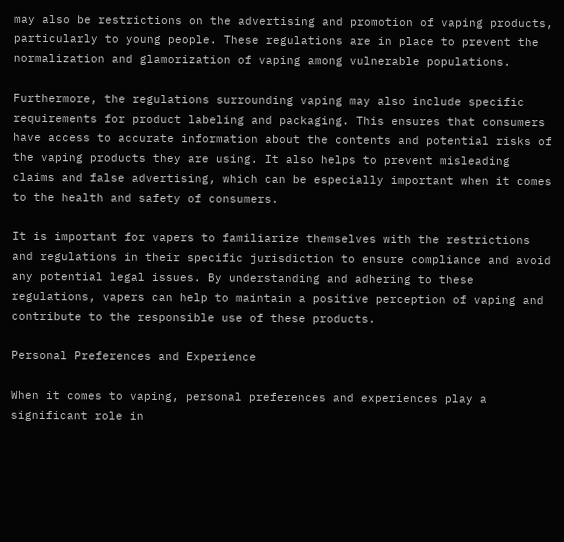may also be restrictions on the advertising and promotion of vaping products, particularly to young people. These regulations are in place to prevent the normalization and glamorization of vaping among vulnerable populations.

Furthermore, the regulations surrounding vaping may also include specific requirements for product labeling and packaging. This ensures that consumers have access to accurate information about the contents and potential risks of the vaping products they are using. It also helps to prevent misleading claims and false advertising, which can be especially important when it comes to the health and safety of consumers.

It is important for vapers to familiarize themselves with the restrictions and regulations in their specific jurisdiction to ensure compliance and avoid any potential legal issues. By understanding and adhering to these regulations, vapers can help to maintain a positive perception of vaping and contribute to the responsible use of these products.

Personal Preferences and Experience

When it comes to vaping, personal preferences and experiences play a significant role in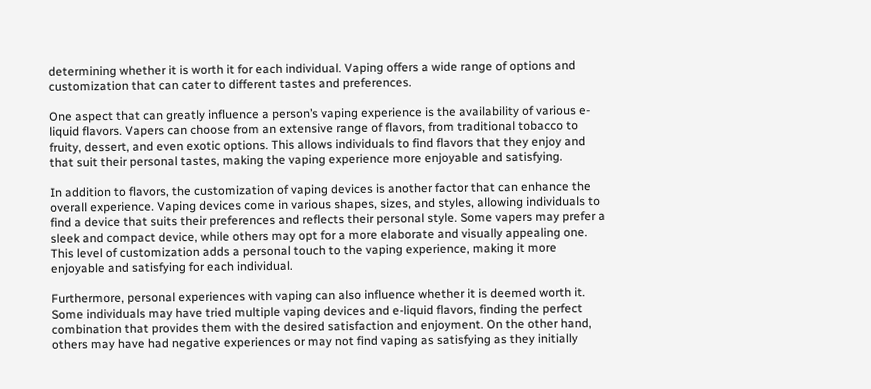determining whether it is worth it for each individual. Vaping offers a wide range of options and customization that can cater to different tastes and preferences.

One aspect that can greatly influence a person’s vaping experience is the availability of various e-liquid flavors. Vapers can choose from an extensive range of flavors, from traditional tobacco to fruity, dessert, and even exotic options. This allows individuals to find flavors that they enjoy and that suit their personal tastes, making the vaping experience more enjoyable and satisfying.

In addition to flavors, the customization of vaping devices is another factor that can enhance the overall experience. Vaping devices come in various shapes, sizes, and styles, allowing individuals to find a device that suits their preferences and reflects their personal style. Some vapers may prefer a sleek and compact device, while others may opt for a more elaborate and visually appealing one. This level of customization adds a personal touch to the vaping experience, making it more enjoyable and satisfying for each individual.

Furthermore, personal experiences with vaping can also influence whether it is deemed worth it. Some individuals may have tried multiple vaping devices and e-liquid flavors, finding the perfect combination that provides them with the desired satisfaction and enjoyment. On the other hand, others may have had negative experiences or may not find vaping as satisfying as they initially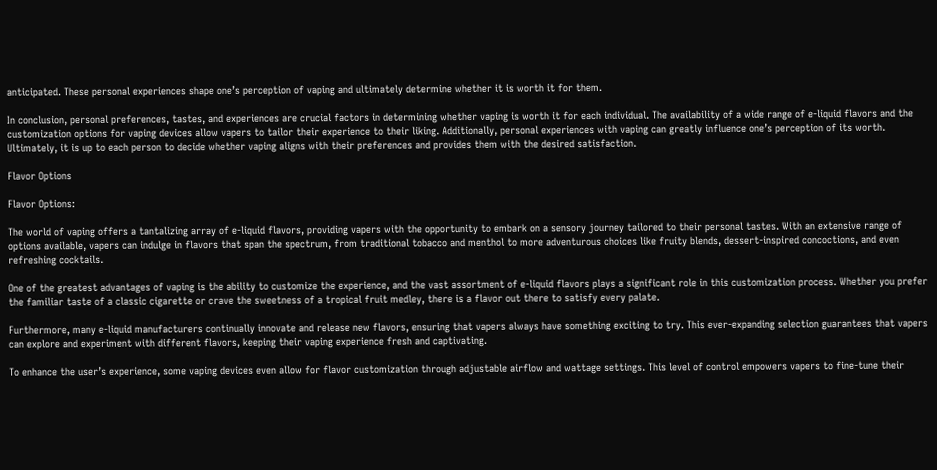anticipated. These personal experiences shape one’s perception of vaping and ultimately determine whether it is worth it for them.

In conclusion, personal preferences, tastes, and experiences are crucial factors in determining whether vaping is worth it for each individual. The availability of a wide range of e-liquid flavors and the customization options for vaping devices allow vapers to tailor their experience to their liking. Additionally, personal experiences with vaping can greatly influence one’s perception of its worth. Ultimately, it is up to each person to decide whether vaping aligns with their preferences and provides them with the desired satisfaction.

Flavor Options

Flavor Options:

The world of vaping offers a tantalizing array of e-liquid flavors, providing vapers with the opportunity to embark on a sensory journey tailored to their personal tastes. With an extensive range of options available, vapers can indulge in flavors that span the spectrum, from traditional tobacco and menthol to more adventurous choices like fruity blends, dessert-inspired concoctions, and even refreshing cocktails.

One of the greatest advantages of vaping is the ability to customize the experience, and the vast assortment of e-liquid flavors plays a significant role in this customization process. Whether you prefer the familiar taste of a classic cigarette or crave the sweetness of a tropical fruit medley, there is a flavor out there to satisfy every palate.

Furthermore, many e-liquid manufacturers continually innovate and release new flavors, ensuring that vapers always have something exciting to try. This ever-expanding selection guarantees that vapers can explore and experiment with different flavors, keeping their vaping experience fresh and captivating.

To enhance the user’s experience, some vaping devices even allow for flavor customization through adjustable airflow and wattage settings. This level of control empowers vapers to fine-tune their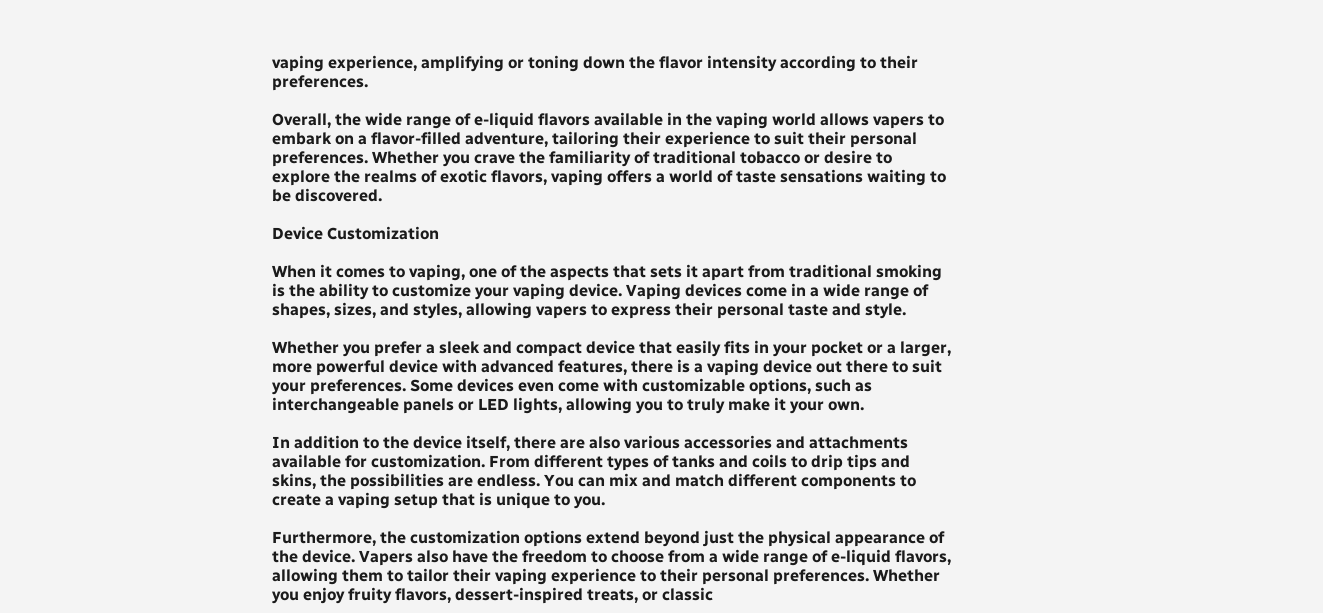vaping experience, amplifying or toning down the flavor intensity according to their preferences.

Overall, the wide range of e-liquid flavors available in the vaping world allows vapers to embark on a flavor-filled adventure, tailoring their experience to suit their personal preferences. Whether you crave the familiarity of traditional tobacco or desire to explore the realms of exotic flavors, vaping offers a world of taste sensations waiting to be discovered.

Device Customization

When it comes to vaping, one of the aspects that sets it apart from traditional smoking is the ability to customize your vaping device. Vaping devices come in a wide range of shapes, sizes, and styles, allowing vapers to express their personal taste and style.

Whether you prefer a sleek and compact device that easily fits in your pocket or a larger, more powerful device with advanced features, there is a vaping device out there to suit your preferences. Some devices even come with customizable options, such as interchangeable panels or LED lights, allowing you to truly make it your own.

In addition to the device itself, there are also various accessories and attachments available for customization. From different types of tanks and coils to drip tips and skins, the possibilities are endless. You can mix and match different components to create a vaping setup that is unique to you.

Furthermore, the customization options extend beyond just the physical appearance of the device. Vapers also have the freedom to choose from a wide range of e-liquid flavors, allowing them to tailor their vaping experience to their personal preferences. Whether you enjoy fruity flavors, dessert-inspired treats, or classic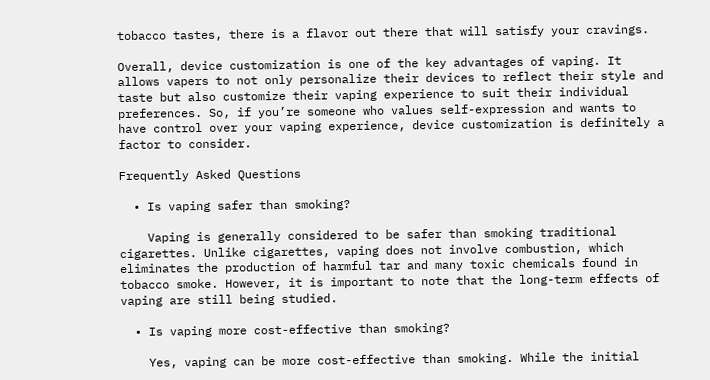tobacco tastes, there is a flavor out there that will satisfy your cravings.

Overall, device customization is one of the key advantages of vaping. It allows vapers to not only personalize their devices to reflect their style and taste but also customize their vaping experience to suit their individual preferences. So, if you’re someone who values self-expression and wants to have control over your vaping experience, device customization is definitely a factor to consider.

Frequently Asked Questions

  • Is vaping safer than smoking?

    Vaping is generally considered to be safer than smoking traditional cigarettes. Unlike cigarettes, vaping does not involve combustion, which eliminates the production of harmful tar and many toxic chemicals found in tobacco smoke. However, it is important to note that the long-term effects of vaping are still being studied.

  • Is vaping more cost-effective than smoking?

    Yes, vaping can be more cost-effective than smoking. While the initial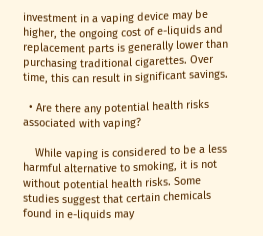investment in a vaping device may be higher, the ongoing cost of e-liquids and replacement parts is generally lower than purchasing traditional cigarettes. Over time, this can result in significant savings.

  • Are there any potential health risks associated with vaping?

    While vaping is considered to be a less harmful alternative to smoking, it is not without potential health risks. Some studies suggest that certain chemicals found in e-liquids may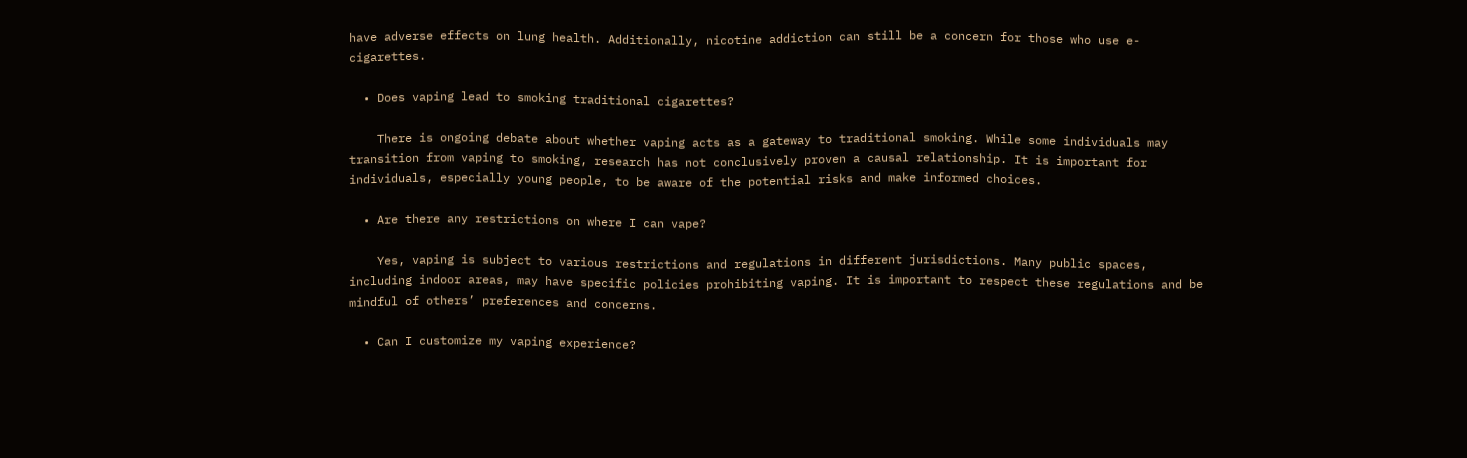have adverse effects on lung health. Additionally, nicotine addiction can still be a concern for those who use e-cigarettes.

  • Does vaping lead to smoking traditional cigarettes?

    There is ongoing debate about whether vaping acts as a gateway to traditional smoking. While some individuals may transition from vaping to smoking, research has not conclusively proven a causal relationship. It is important for individuals, especially young people, to be aware of the potential risks and make informed choices.

  • Are there any restrictions on where I can vape?

    Yes, vaping is subject to various restrictions and regulations in different jurisdictions. Many public spaces, including indoor areas, may have specific policies prohibiting vaping. It is important to respect these regulations and be mindful of others’ preferences and concerns.

  • Can I customize my vaping experience?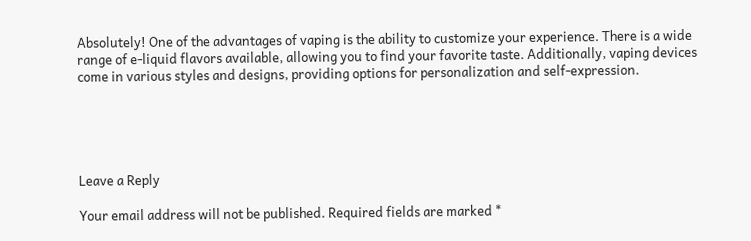Absolutely! One of the advantages of vaping is the ability to customize your experience. There is a wide range of e-liquid flavors available, allowing you to find your favorite taste. Additionally, vaping devices come in various styles and designs, providing options for personalization and self-expression.





Leave a Reply

Your email address will not be published. Required fields are marked *